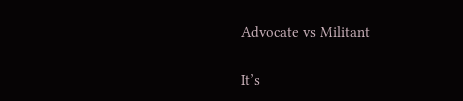Advocate vs Militant

It’s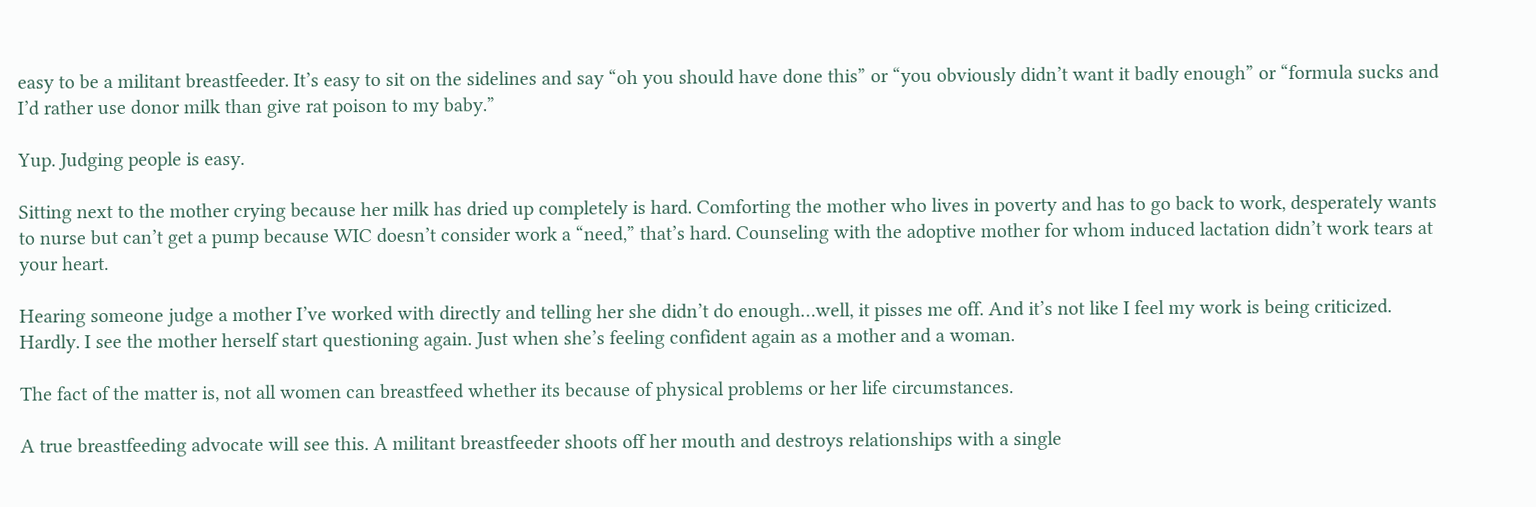easy to be a militant breastfeeder. It’s easy to sit on the sidelines and say “oh you should have done this” or “you obviously didn’t want it badly enough” or “formula sucks and  I’d rather use donor milk than give rat poison to my baby.”

Yup. Judging people is easy.

Sitting next to the mother crying because her milk has dried up completely is hard. Comforting the mother who lives in poverty and has to go back to work, desperately wants to nurse but can’t get a pump because WIC doesn’t consider work a “need,” that’s hard. Counseling with the adoptive mother for whom induced lactation didn’t work tears at your heart.

Hearing someone judge a mother I’ve worked with directly and telling her she didn’t do enough…well, it pisses me off. And it’s not like I feel my work is being criticized. Hardly. I see the mother herself start questioning again. Just when she’s feeling confident again as a mother and a woman.

The fact of the matter is, not all women can breastfeed whether its because of physical problems or her life circumstances.

A true breastfeeding advocate will see this. A militant breastfeeder shoots off her mouth and destroys relationships with a single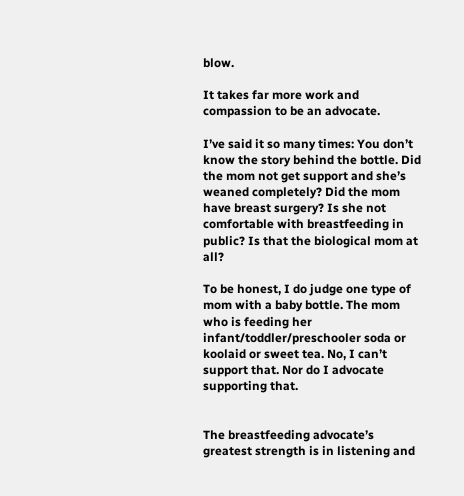blow.

It takes far more work and compassion to be an advocate.

I’ve said it so many times: You don’t know the story behind the bottle. Did the mom not get support and she’s weaned completely? Did the mom have breast surgery? Is she not comfortable with breastfeeding in public? Is that the biological mom at all?

To be honest, I do judge one type of mom with a baby bottle. The mom who is feeding her infant/toddler/preschooler soda or koolaid or sweet tea. No, I can’t support that. Nor do I advocate supporting that.


The breastfeeding advocate’s greatest strength is in listening and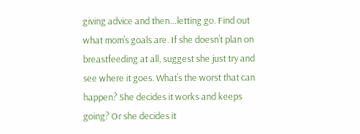giving advice and then…letting go. Find out what mom’s goals are. If she doesn’t plan on breastfeeding at all, suggest she just try and see where it goes. What’s the worst that can happen? She decides it works and keeps going? Or she decides it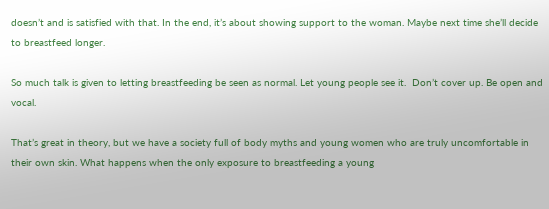doesn’t and is satisfied with that. In the end, it’s about showing support to the woman. Maybe next time she’ll decide to breastfeed longer.

So much talk is given to letting breastfeeding be seen as normal. Let young people see it.  Don’t cover up. Be open and vocal.

That’s great in theory, but we have a society full of body myths and young women who are truly uncomfortable in their own skin. What happens when the only exposure to breastfeeding a young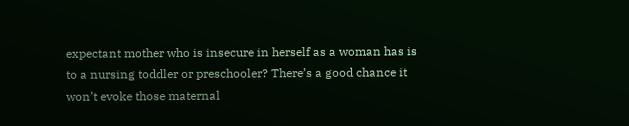expectant mother who is insecure in herself as a woman has is to a nursing toddler or preschooler? There’s a good chance it won’t evoke those maternal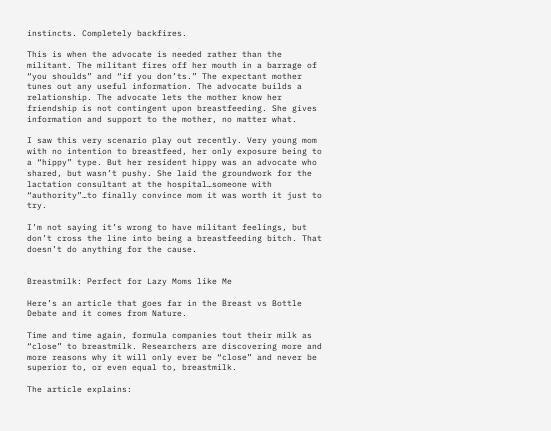instincts. Completely backfires.

This is when the advocate is needed rather than the militant. The militant fires off her mouth in a barrage of “you shoulds” and “if you don’ts.” The expectant mother tunes out any useful information. The advocate builds a relationship. The advocate lets the mother know her friendship is not contingent upon breastfeeding. She gives information and support to the mother, no matter what.

I saw this very scenario play out recently. Very young mom with no intention to breastfeed, her only exposure being to a “hippy” type. But her resident hippy was an advocate who shared, but wasn’t pushy. She laid the groundwork for the lactation consultant at the hospital…someone with “authority”…to finally convince mom it was worth it just to try.

I’m not saying it’s wrong to have militant feelings, but don’t cross the line into being a breastfeeding bitch. That doesn’t do anything for the cause.


Breastmilk: Perfect for Lazy Moms like Me

Here’s an article that goes far in the Breast vs Bottle Debate and it comes from Nature.

Time and time again, formula companies tout their milk as “close” to breastmilk. Researchers are discovering more and more reasons why it will only ever be “close” and never be superior to, or even equal to, breastmilk.

The article explains: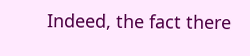Indeed, the fact there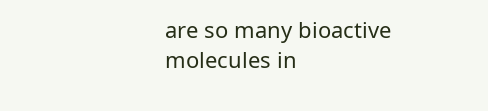are so many bioactive molecules in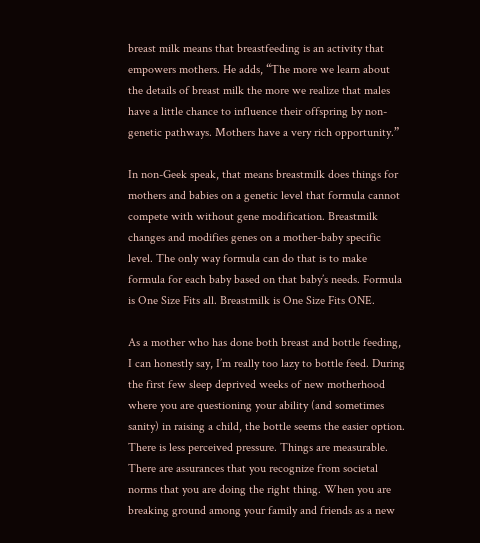breast milk means that breastfeeding is an activity that empowers mothers. He adds, “The more we learn about the details of breast milk the more we realize that males have a little chance to influence their offspring by non-genetic pathways. Mothers have a very rich opportunity.”

In non-Geek speak, that means breastmilk does things for mothers and babies on a genetic level that formula cannot compete with without gene modification. Breastmilk changes and modifies genes on a mother-baby specific level. The only way formula can do that is to make formula for each baby based on that baby’s needs. Formula is One Size Fits all. Breastmilk is One Size Fits ONE.

As a mother who has done both breast and bottle feeding, I can honestly say, I’m really too lazy to bottle feed. During the first few sleep deprived weeks of new motherhood where you are questioning your ability (and sometimes sanity) in raising a child, the bottle seems the easier option. There is less perceived pressure. Things are measurable. There are assurances that you recognize from societal norms that you are doing the right thing. When you are breaking ground among your family and friends as a new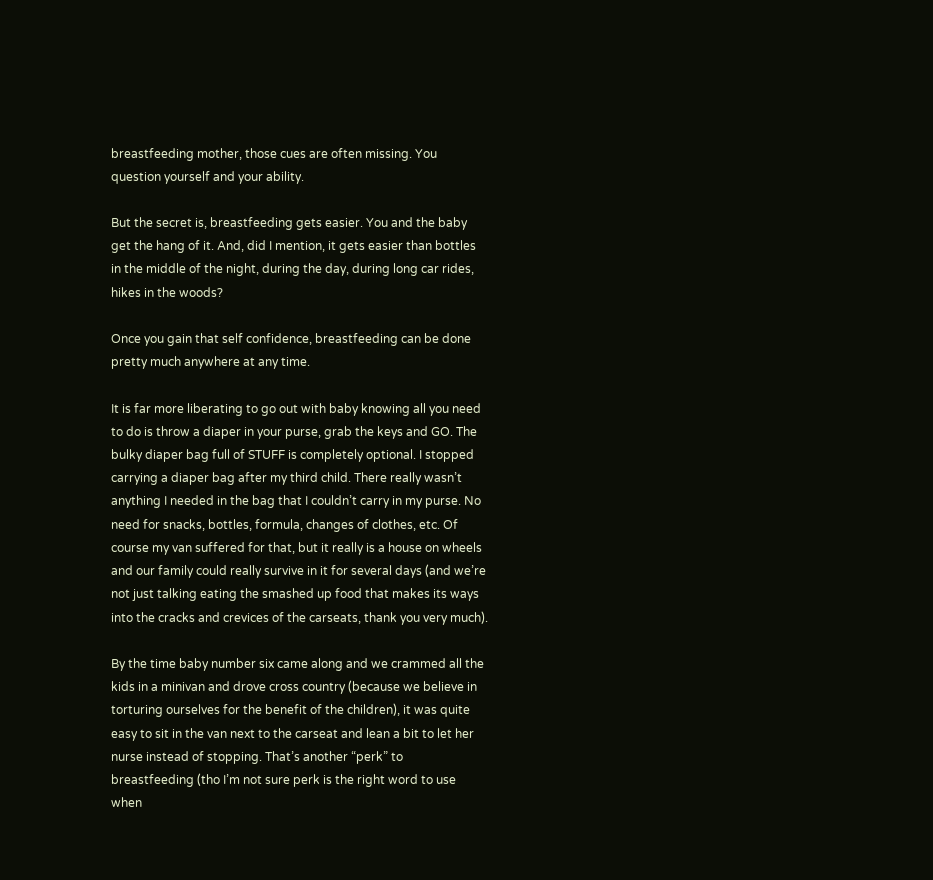breastfeeding mother, those cues are often missing. You question yourself and your ability.

But the secret is, breastfeeding gets easier. You and the baby get the hang of it. And, did I mention, it gets easier than bottles in the middle of the night, during the day, during long car rides, hikes in the woods?

Once you gain that self confidence, breastfeeding can be done pretty much anywhere at any time.

It is far more liberating to go out with baby knowing all you need to do is throw a diaper in your purse, grab the keys and GO. The bulky diaper bag full of STUFF is completely optional. I stopped carrying a diaper bag after my third child. There really wasn’t anything I needed in the bag that I couldn’t carry in my purse. No need for snacks, bottles, formula, changes of clothes, etc. Of course my van suffered for that, but it really is a house on wheels and our family could really survive in it for several days (and we’re not just talking eating the smashed up food that makes its ways into the cracks and crevices of the carseats, thank you very much).

By the time baby number six came along and we crammed all the kids in a minivan and drove cross country (because we believe in torturing ourselves for the benefit of the children), it was quite easy to sit in the van next to the carseat and lean a bit to let her nurse instead of stopping. That’s another “perk” to breastfeeding (tho I’m not sure perk is the right word to use when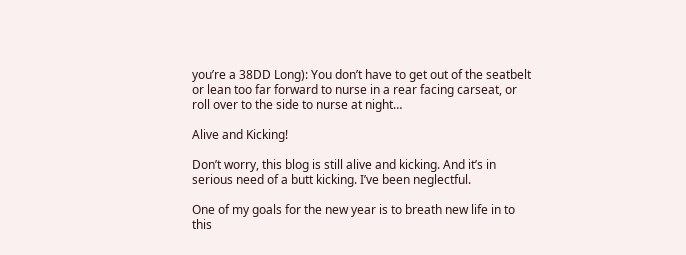you’re a 38DD Long): You don’t have to get out of the seatbelt or lean too far forward to nurse in a rear facing carseat, or roll over to the side to nurse at night…

Alive and Kicking!

Don’t worry, this blog is still alive and kicking. And it’s in serious need of a butt kicking. I’ve been neglectful.

One of my goals for the new year is to breath new life in to this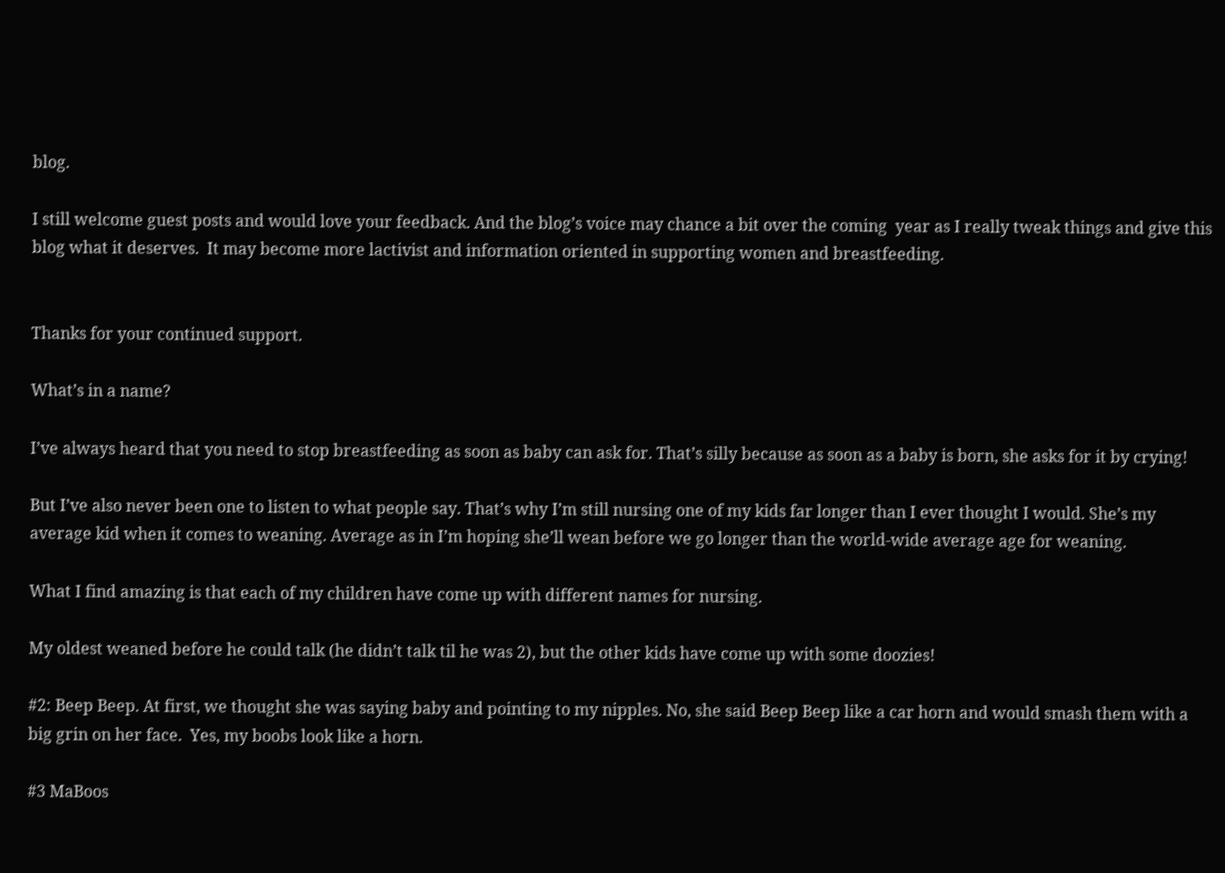blog.

I still welcome guest posts and would love your feedback. And the blog’s voice may chance a bit over the coming  year as I really tweak things and give this blog what it deserves.  It may become more lactivist and information oriented in supporting women and breastfeeding.


Thanks for your continued support.

What’s in a name?

I’ve always heard that you need to stop breastfeeding as soon as baby can ask for. That’s silly because as soon as a baby is born, she asks for it by crying!

But I’ve also never been one to listen to what people say. That’s why I’m still nursing one of my kids far longer than I ever thought I would. She’s my average kid when it comes to weaning. Average as in I’m hoping she’ll wean before we go longer than the world-wide average age for weaning.

What I find amazing is that each of my children have come up with different names for nursing.

My oldest weaned before he could talk (he didn’t talk til he was 2), but the other kids have come up with some doozies!

#2: Beep Beep. At first, we thought she was saying baby and pointing to my nipples. No, she said Beep Beep like a car horn and would smash them with a big grin on her face.  Yes, my boobs look like a horn.

#3 MaBoos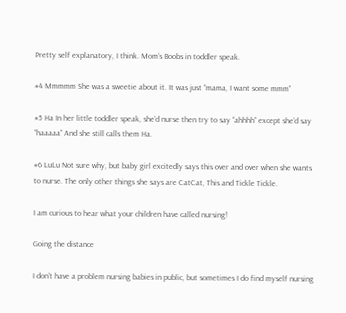Pretty self explanatory, I think. Mom’s Boobs in toddler speak.

#4 Mmmmm She was a sweetie about it. It was just “mama, I want some mmm”

#5 Ha In her little toddler speak, she’d nurse then try to say “ahhhh” except she’d say “haaaaa” And she still calls them Ha.

#6 LuLu Not sure why, but baby girl excitedly says this over and over when she wants to nurse. The only other things she says are CatCat, This and Tickle Tickle.

I am curious to hear what your children have called nursing!

Going the distance

I don’t have a problem nursing babies in public, but sometimes I do find myself nursing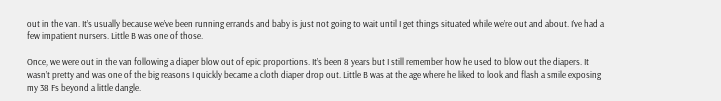out in the van. It’s usually because we’ve been running errands and baby is just not going to wait until I get things situated while we’re out and about. I’ve had a few impatient nursers. Little B was one of those.

Once, we were out in the van following a diaper blow out of epic proportions. It’s been 8 years but I still remember how he used to blow out the diapers. It wasn’t pretty and was one of the big reasons I quickly became a cloth diaper drop out. Little B was at the age where he liked to look and flash a smile exposing my 38 Fs beyond a little dangle.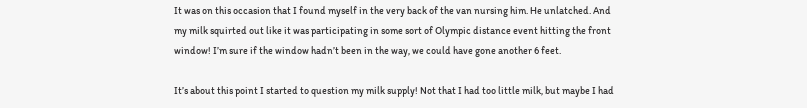It was on this occasion that I found myself in the very back of the van nursing him. He unlatched. And my milk squirted out like it was participating in some sort of Olympic distance event hitting the front window! I’m sure if the window hadn’t been in the way, we could have gone another 6 feet.

It’s about this point I started to question my milk supply! Not that I had too little milk, but maybe I had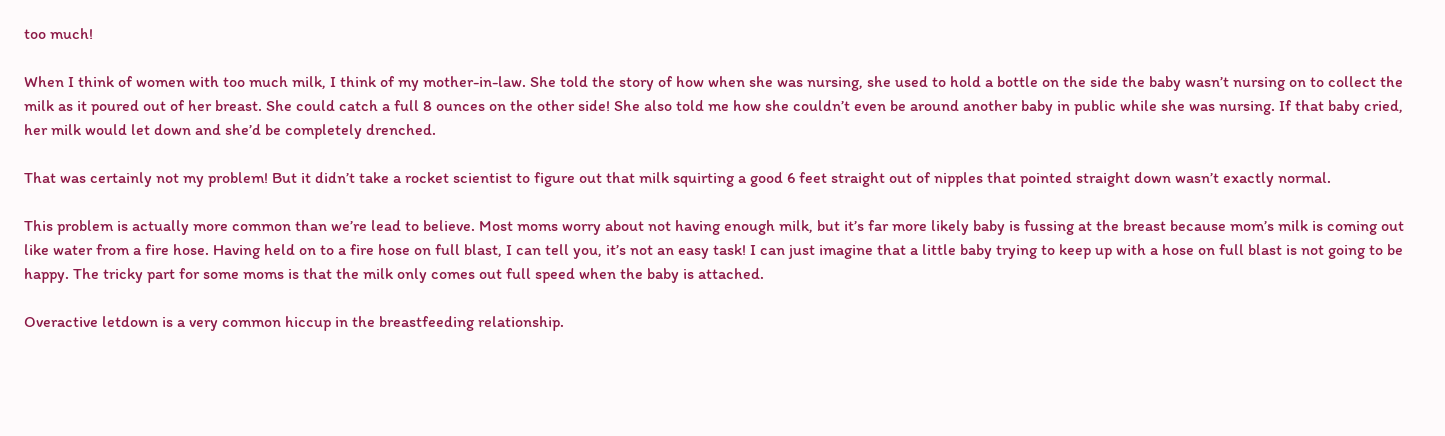too much!

When I think of women with too much milk, I think of my mother-in-law. She told the story of how when she was nursing, she used to hold a bottle on the side the baby wasn’t nursing on to collect the milk as it poured out of her breast. She could catch a full 8 ounces on the other side! She also told me how she couldn’t even be around another baby in public while she was nursing. If that baby cried, her milk would let down and she’d be completely drenched.

That was certainly not my problem! But it didn’t take a rocket scientist to figure out that milk squirting a good 6 feet straight out of nipples that pointed straight down wasn’t exactly normal.

This problem is actually more common than we’re lead to believe. Most moms worry about not having enough milk, but it’s far more likely baby is fussing at the breast because mom’s milk is coming out like water from a fire hose. Having held on to a fire hose on full blast, I can tell you, it’s not an easy task! I can just imagine that a little baby trying to keep up with a hose on full blast is not going to be happy. The tricky part for some moms is that the milk only comes out full speed when the baby is attached.

Overactive letdown is a very common hiccup in the breastfeeding relationship.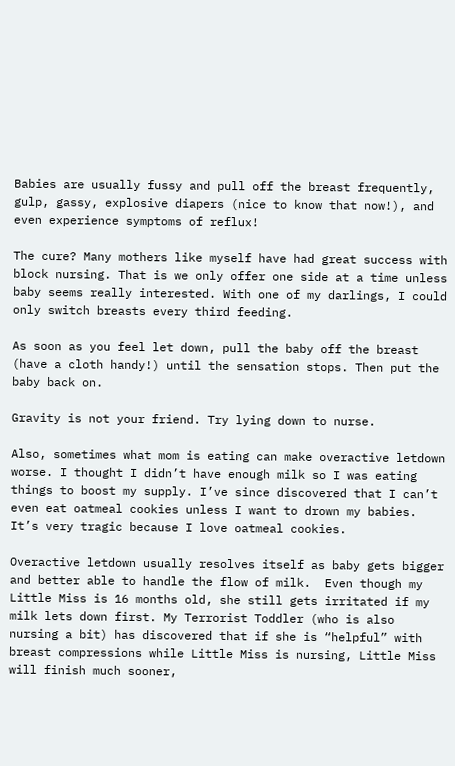Babies are usually fussy and pull off the breast frequently, gulp, gassy, explosive diapers (nice to know that now!), and even experience symptoms of reflux!

The cure? Many mothers like myself have had great success with block nursing. That is we only offer one side at a time unless baby seems really interested. With one of my darlings, I could only switch breasts every third feeding.

As soon as you feel let down, pull the baby off the breast (have a cloth handy!) until the sensation stops. Then put the baby back on.

Gravity is not your friend. Try lying down to nurse.

Also, sometimes what mom is eating can make overactive letdown worse. I thought I didn’t have enough milk so I was eating things to boost my supply. I’ve since discovered that I can’t even eat oatmeal cookies unless I want to drown my babies. It’s very tragic because I love oatmeal cookies.

Overactive letdown usually resolves itself as baby gets bigger and better able to handle the flow of milk.  Even though my Little Miss is 16 months old, she still gets irritated if my milk lets down first. My Terrorist Toddler (who is also nursing a bit) has discovered that if she is “helpful” with breast compressions while Little Miss is nursing, Little Miss will finish much sooner,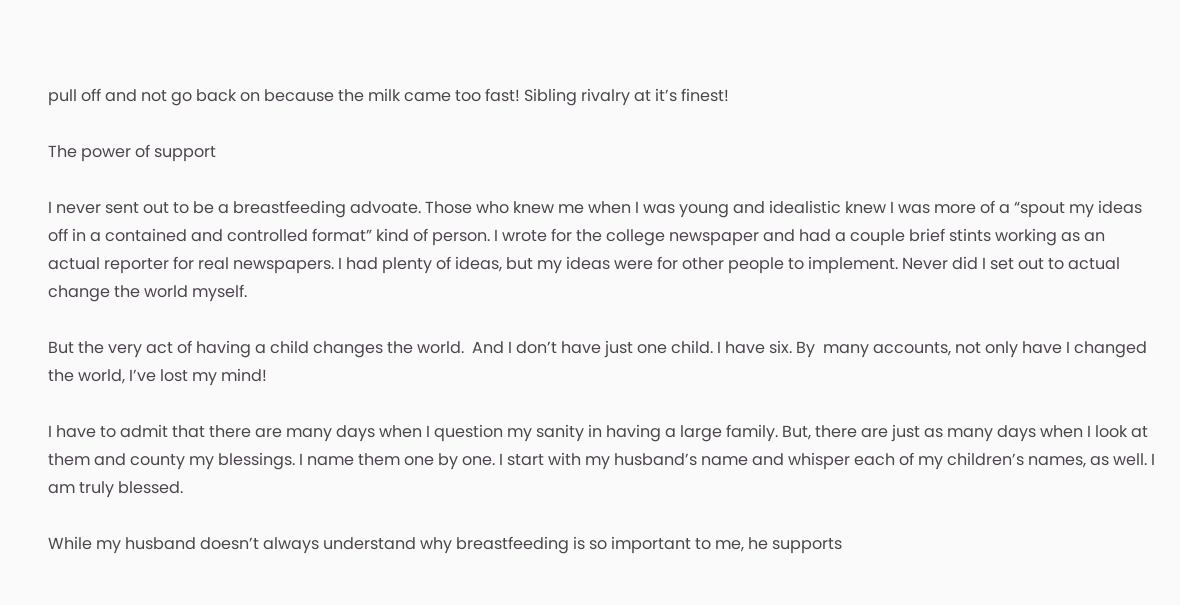pull off and not go back on because the milk came too fast! Sibling rivalry at it’s finest!

The power of support

I never sent out to be a breastfeeding advoate. Those who knew me when I was young and idealistic knew I was more of a “spout my ideas off in a contained and controlled format” kind of person. I wrote for the college newspaper and had a couple brief stints working as an actual reporter for real newspapers. I had plenty of ideas, but my ideas were for other people to implement. Never did I set out to actual change the world myself.

But the very act of having a child changes the world.  And I don’t have just one child. I have six. By  many accounts, not only have I changed the world, I’ve lost my mind!

I have to admit that there are many days when I question my sanity in having a large family. But, there are just as many days when I look at them and county my blessings. I name them one by one. I start with my husband’s name and whisper each of my children’s names, as well. I am truly blessed.

While my husband doesn’t always understand why breastfeeding is so important to me, he supports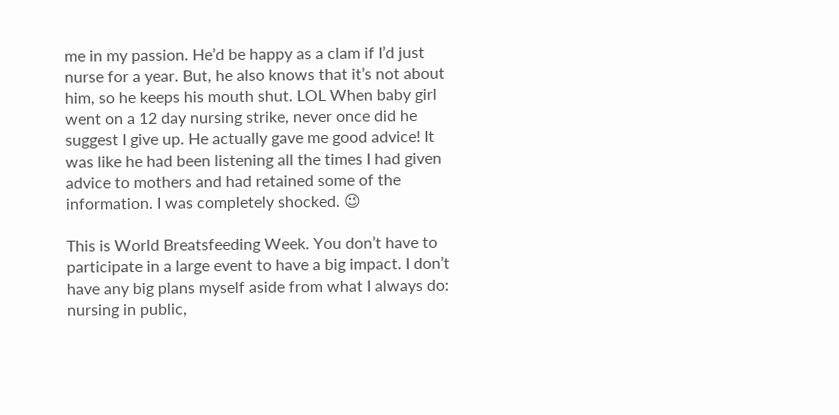me in my passion. He’d be happy as a clam if I’d just nurse for a year. But, he also knows that it’s not about him, so he keeps his mouth shut. LOL When baby girl went on a 12 day nursing strike, never once did he suggest I give up. He actually gave me good advice! It was like he had been listening all the times I had given advice to mothers and had retained some of the information. I was completely shocked. 😉

This is World Breatsfeeding Week. You don’t have to participate in a large event to have a big impact. I don’t have any big plans myself aside from what I always do: nursing in public,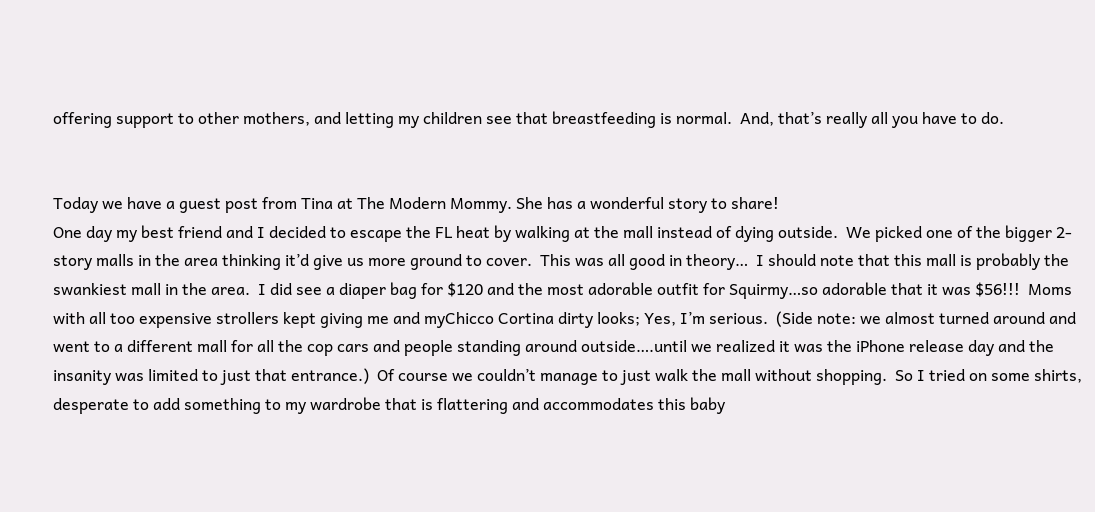offering support to other mothers, and letting my children see that breastfeeding is normal.  And, that’s really all you have to do.


Today we have a guest post from Tina at The Modern Mommy. She has a wonderful story to share!
One day my best friend and I decided to escape the FL heat by walking at the mall instead of dying outside.  We picked one of the bigger 2-story malls in the area thinking it’d give us more ground to cover.  This was all good in theory…  I should note that this mall is probably the swankiest mall in the area.  I did see a diaper bag for $120 and the most adorable outfit for Squirmy…so adorable that it was $56!!!  Moms with all too expensive strollers kept giving me and myChicco Cortina dirty looks; Yes, I’m serious.  (Side note: we almost turned around and went to a different mall for all the cop cars and people standing around outside….until we realized it was the iPhone release day and the insanity was limited to just that entrance.)  Of course we couldn’t manage to just walk the mall without shopping.  So I tried on some shirts, desperate to add something to my wardrobe that is flattering and accommodates this baby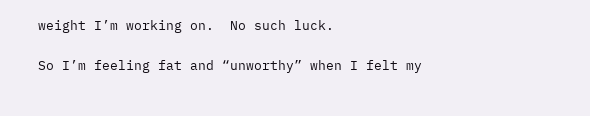weight I’m working on.  No such luck.

So I’m feeling fat and “unworthy” when I felt my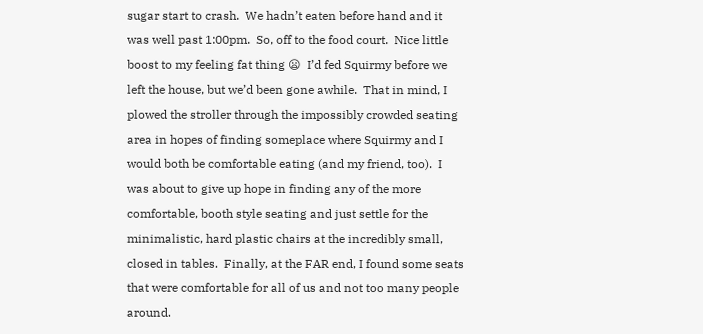sugar start to crash.  We hadn’t eaten before hand and it was well past 1:00pm.  So, off to the food court.  Nice little boost to my feeling fat thing 😦  I’d fed Squirmy before we left the house, but we’d been gone awhile.  That in mind, I plowed the stroller through the impossibly crowded seating area in hopes of finding someplace where Squirmy and I would both be comfortable eating (and my friend, too).  I was about to give up hope in finding any of the more comfortable, booth style seating and just settle for the minimalistic, hard plastic chairs at the incredibly small, closed in tables.  Finally, at the FAR end, I found some seats that were comfortable for all of us and not too many people around.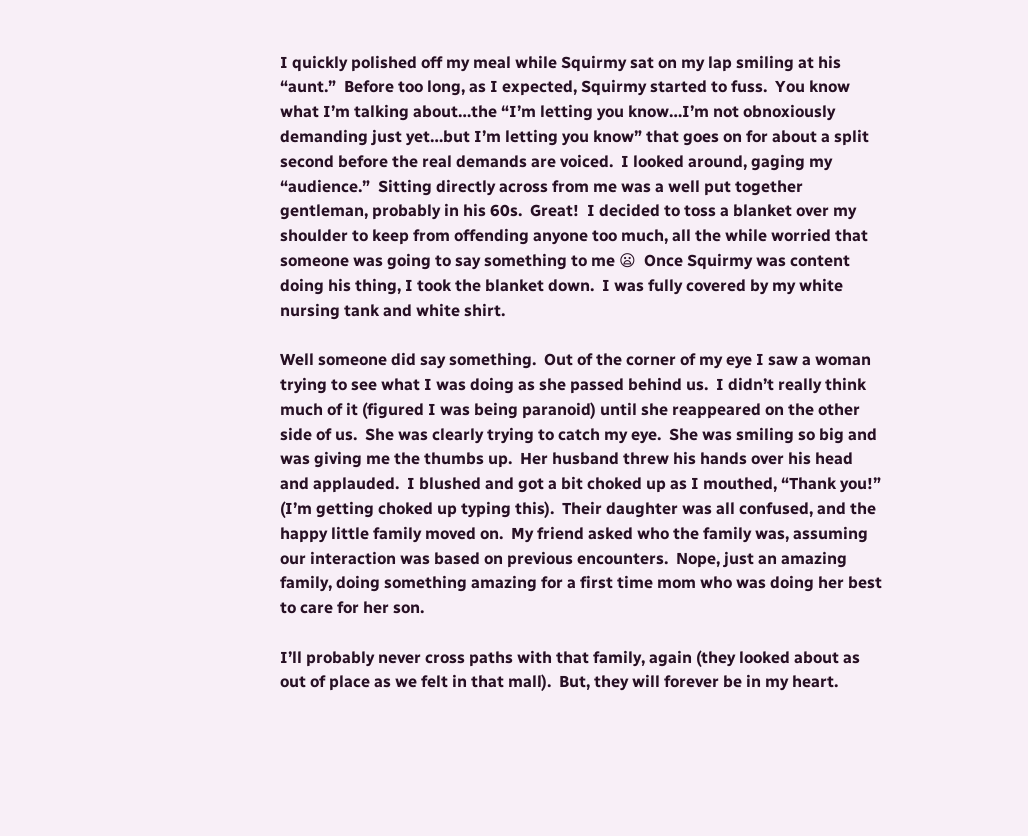I quickly polished off my meal while Squirmy sat on my lap smiling at his “aunt.”  Before too long, as I expected, Squirmy started to fuss.  You know what I’m talking about…the “I’m letting you know…I’m not obnoxiously demanding just yet…but I’m letting you know” that goes on for about a split second before the real demands are voiced.  I looked around, gaging my “audience.”  Sitting directly across from me was a well put together gentleman, probably in his 60s.  Great!  I decided to toss a blanket over my shoulder to keep from offending anyone too much, all the while worried that someone was going to say something to me 😦  Once Squirmy was content doing his thing, I took the blanket down.  I was fully covered by my white nursing tank and white shirt.

Well someone did say something.  Out of the corner of my eye I saw a woman trying to see what I was doing as she passed behind us.  I didn’t really think much of it (figured I was being paranoid) until she reappeared on the other side of us.  She was clearly trying to catch my eye.  She was smiling so big and was giving me the thumbs up.  Her husband threw his hands over his head and applauded.  I blushed and got a bit choked up as I mouthed, “Thank you!” (I’m getting choked up typing this).  Their daughter was all confused, and the happy little family moved on.  My friend asked who the family was, assuming our interaction was based on previous encounters.  Nope, just an amazing family, doing something amazing for a first time mom who was doing her best to care for her son.

I’ll probably never cross paths with that family, again (they looked about as out of place as we felt in that mall).  But, they will forever be in my heart.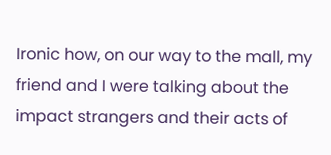Ironic how, on our way to the mall, my friend and I were talking about the impact strangers and their acts of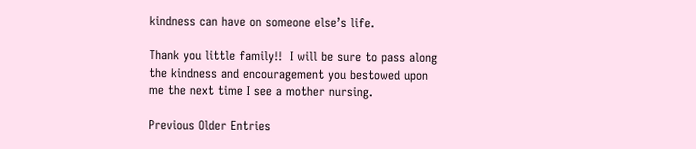kindness can have on someone else’s life.

Thank you little family!!  I will be sure to pass along the kindness and encouragement you bestowed upon me the next time I see a mother nursing.

Previous Older Entries